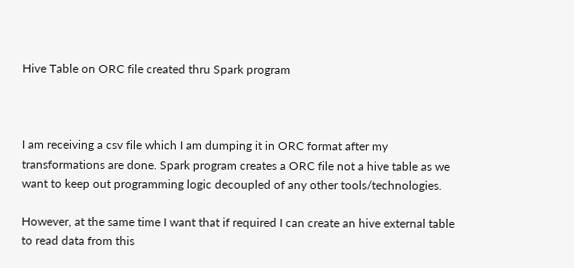Hive Table on ORC file created thru Spark program



I am receiving a csv file which I am dumping it in ORC format after my transformations are done. Spark program creates a ORC file not a hive table as we want to keep out programming logic decoupled of any other tools/technologies.

However, at the same time I want that if required I can create an hive external table to read data from this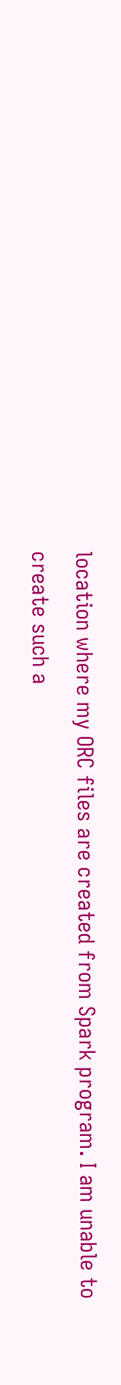location where my ORC files are created from Spark program. I am unable to create such a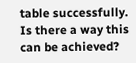table successfully. Is there a way this can be achieved?